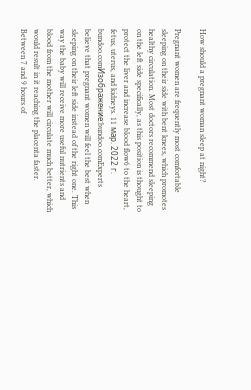How should a pregnant woman sleep at night?

Pregnant women are frequently most comfortable sleeping on their side with bent knees, which promotes healthy circulation. Most doctors recommend sleeping on the left side specifically, as this position is thought to protect the liver and increase blood flow6 to the heart, fetus, uterus, and kidneys. 11 мар. 2022 г. bundoo.comИзображение:bundoo.comExperts believe that pregnant women will feel the best when sleeping on their left side instead of the right one. This way the baby will receive more useful nutrients and blood from the mother will circulate much better, which would result in it reaching the placenta faster. Between 7 and 9 hours of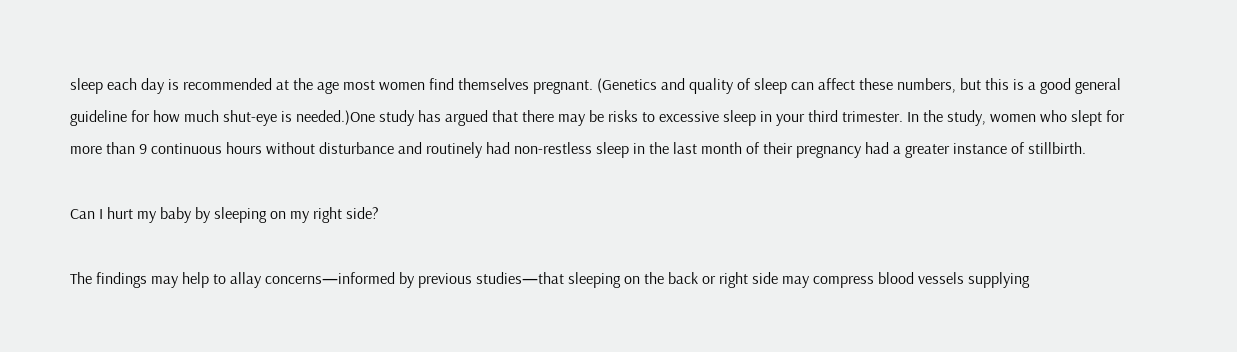sleep each day is recommended at the age most women find themselves pregnant. (Genetics and quality of sleep can affect these numbers, but this is a good general guideline for how much shut-eye is needed.)One study has argued that there may be risks to excessive sleep in your third trimester. In the study, women who slept for more than 9 continuous hours without disturbance and routinely had non-restless sleep in the last month of their pregnancy had a greater instance of stillbirth.

Can I hurt my baby by sleeping on my right side?

The findings may help to allay concerns—informed by previous studies—that sleeping on the back or right side may compress blood vessels supplying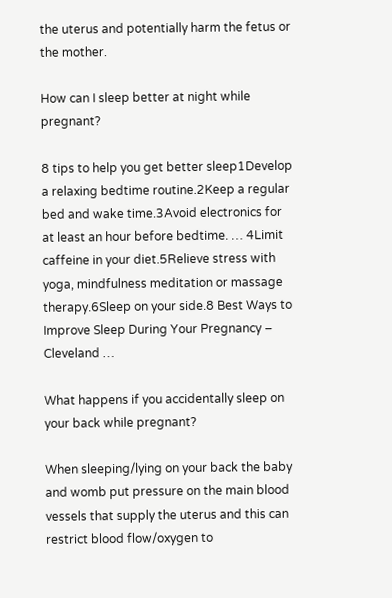the uterus and potentially harm the fetus or the mother.

How can I sleep better at night while pregnant?

8 tips to help you get better sleep1Develop a relaxing bedtime routine.2Keep a regular bed and wake time.3Avoid electronics for at least an hour before bedtime. … 4Limit caffeine in your diet.5Relieve stress with yoga, mindfulness meditation or massage therapy.6Sleep on your side.8 Best Ways to Improve Sleep During Your Pregnancy – Cleveland …

What happens if you accidentally sleep on your back while pregnant?

When sleeping/lying on your back the baby and womb put pressure on the main blood vessels that supply the uterus and this can restrict blood flow/oxygen to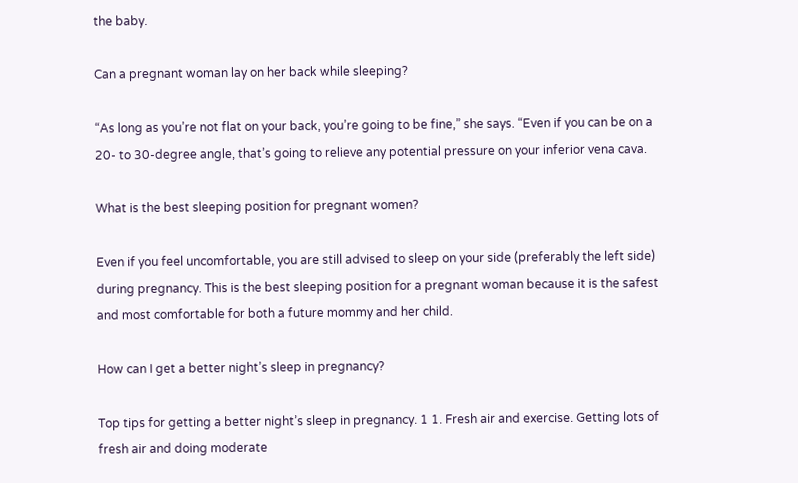the baby.

Can a pregnant woman lay on her back while sleeping?

“As long as you’re not flat on your back, you’re going to be fine,” she says. “Even if you can be on a 20- to 30-degree angle, that’s going to relieve any potential pressure on your inferior vena cava.

What is the best sleeping position for pregnant women?

Even if you feel uncomfortable, you are still advised to sleep on your side (preferably the left side) during pregnancy. This is the best sleeping position for a pregnant woman because it is the safest and most comfortable for both a future mommy and her child.

How can I get a better night’s sleep in pregnancy?

Top tips for getting a better night’s sleep in pregnancy. 1 1. Fresh air and exercise. Getting lots of fresh air and doing moderate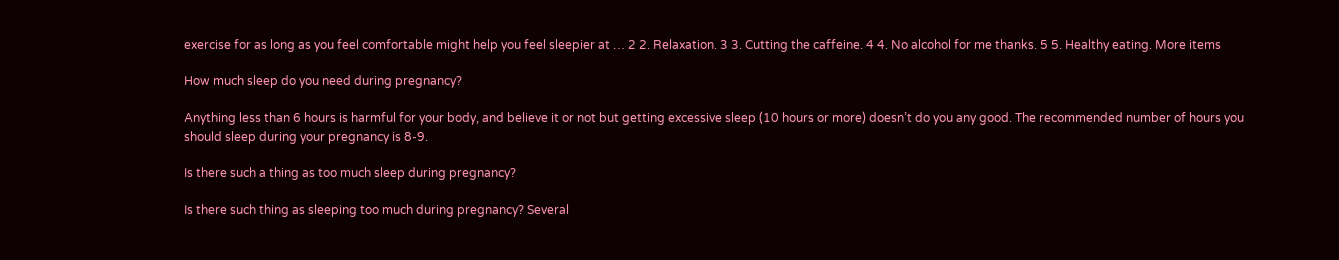exercise for as long as you feel comfortable might help you feel sleepier at … 2 2. Relaxation. 3 3. Cutting the caffeine. 4 4. No alcohol for me thanks. 5 5. Healthy eating. More items

How much sleep do you need during pregnancy?

Anything less than 6 hours is harmful for your body, and believe it or not but getting excessive sleep (10 hours or more) doesn’t do you any good. The recommended number of hours you should sleep during your pregnancy is 8-9.

Is there such a thing as too much sleep during pregnancy?

Is there such thing as sleeping too much during pregnancy? Several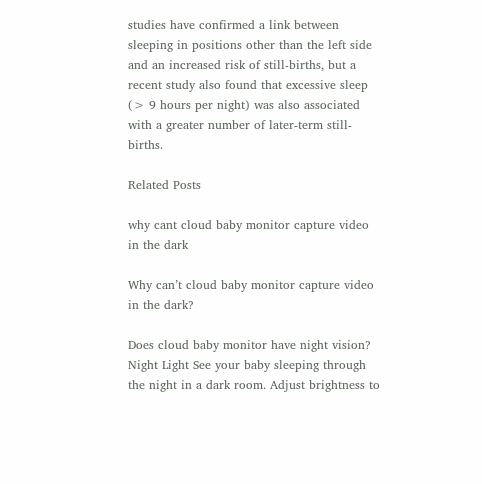studies have confirmed a link between sleeping in positions other than the left side and an increased risk of still-births, but a recent study also found that excessive sleep (> 9 hours per night) was also associated with a greater number of later-term still-births.

Related Posts

why cant cloud baby monitor capture video in the dark

Why can’t cloud baby monitor capture video in the dark?

Does cloud baby monitor have night vision? Night Light See your baby sleeping through the night in a dark room. Adjust brightness to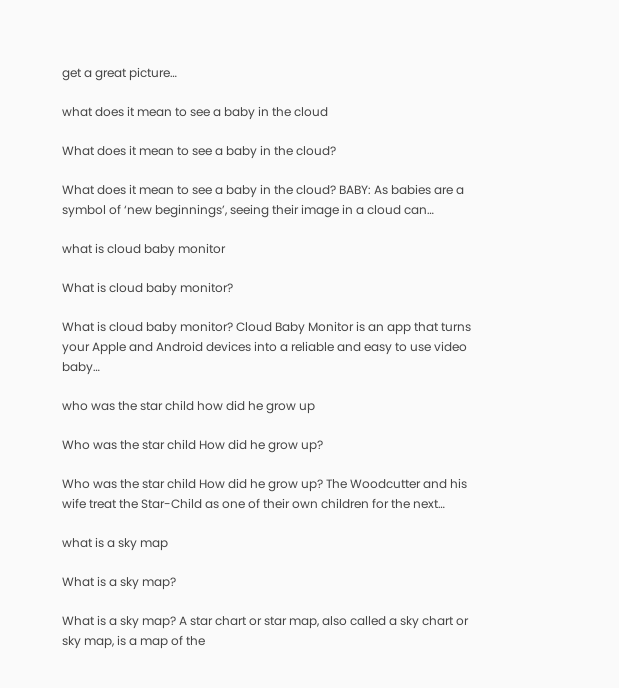get a great picture…

what does it mean to see a baby in the cloud

What does it mean to see a baby in the cloud?

What does it mean to see a baby in the cloud? BABY: As babies are a symbol of ‘new beginnings’, seeing their image in a cloud can…

what is cloud baby monitor

What is cloud baby monitor?

What is cloud baby monitor? Cloud Baby Monitor is an app that turns your Apple and Android devices into a reliable and easy to use video baby…

who was the star child how did he grow up

Who was the star child How did he grow up?

Who was the star child How did he grow up? The Woodcutter and his wife treat the Star-Child as one of their own children for the next…

what is a sky map

What is a sky map?

What is a sky map? A star chart or star map, also called a sky chart or sky map, is a map of the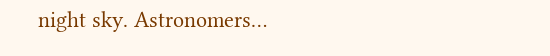night sky. Astronomers…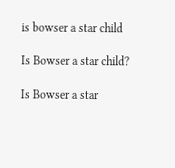is bowser a star child

Is Bowser a star child?

Is Bowser a star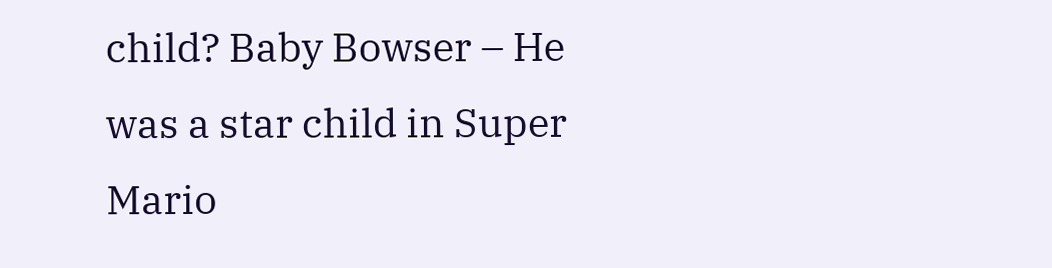child? Baby Bowser – He was a star child in Super Mario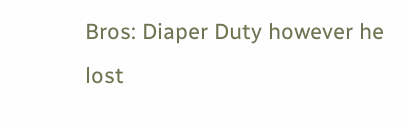Bros: Diaper Duty however he lost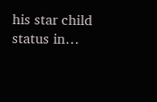his star child status in…